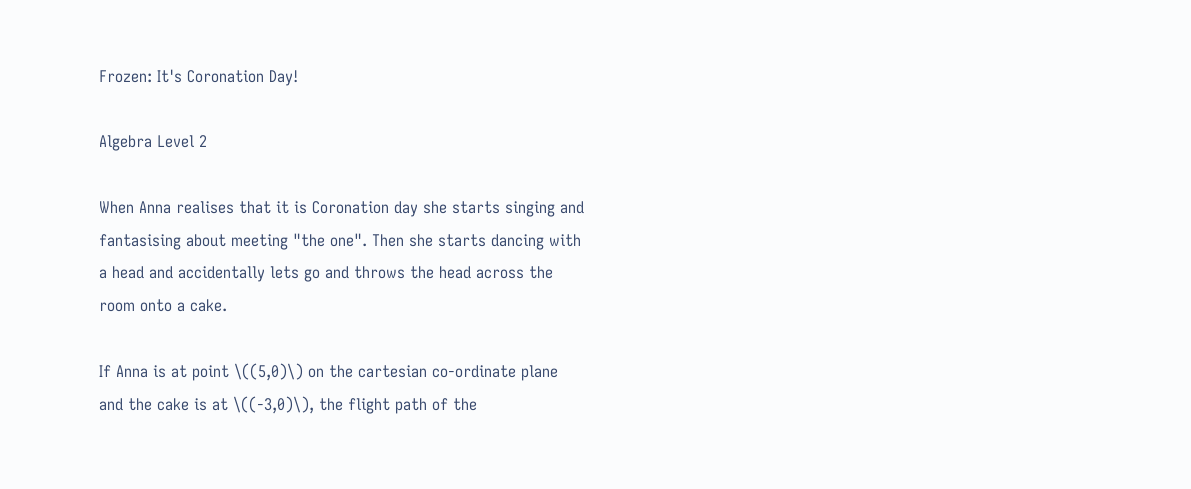Frozen: It's Coronation Day!

Algebra Level 2

When Anna realises that it is Coronation day she starts singing and fantasising about meeting "the one". Then she starts dancing with a head and accidentally lets go and throws the head across the room onto a cake.

If Anna is at point \((5,0)\) on the cartesian co-ordinate plane and the cake is at \((-3,0)\), the flight path of the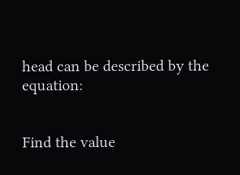head can be described by the equation:


Find the value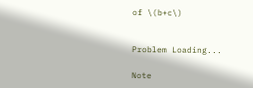of \(b+c\)


Problem Loading...

Note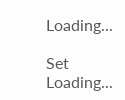Loading...

Set Loading...